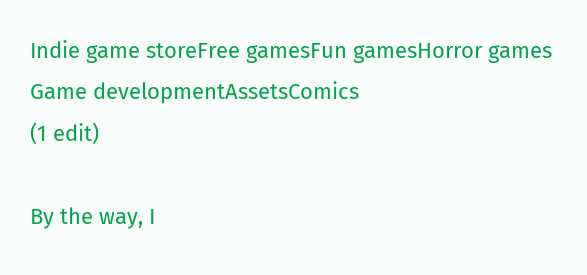Indie game storeFree gamesFun gamesHorror games
Game developmentAssetsComics
(1 edit)

By the way, I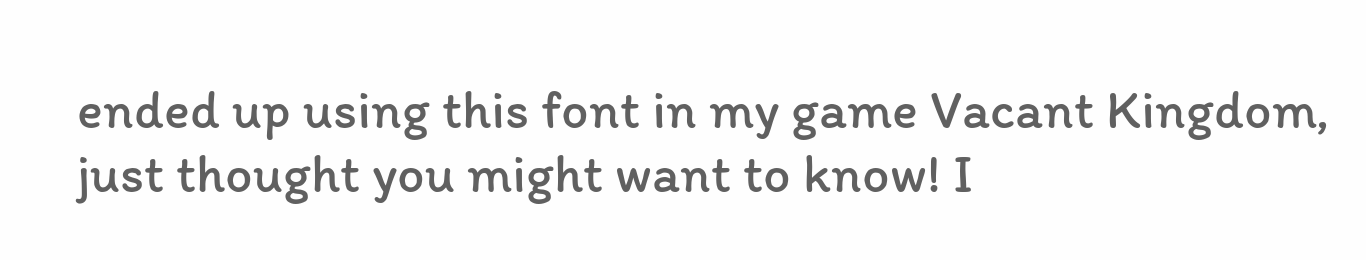ended up using this font in my game Vacant Kingdom, just thought you might want to know! I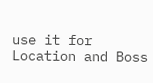use it for Location and Boss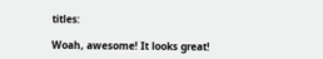titles:

Woah, awesome! It looks great!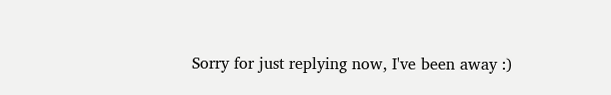Sorry for just replying now, I've been away :)